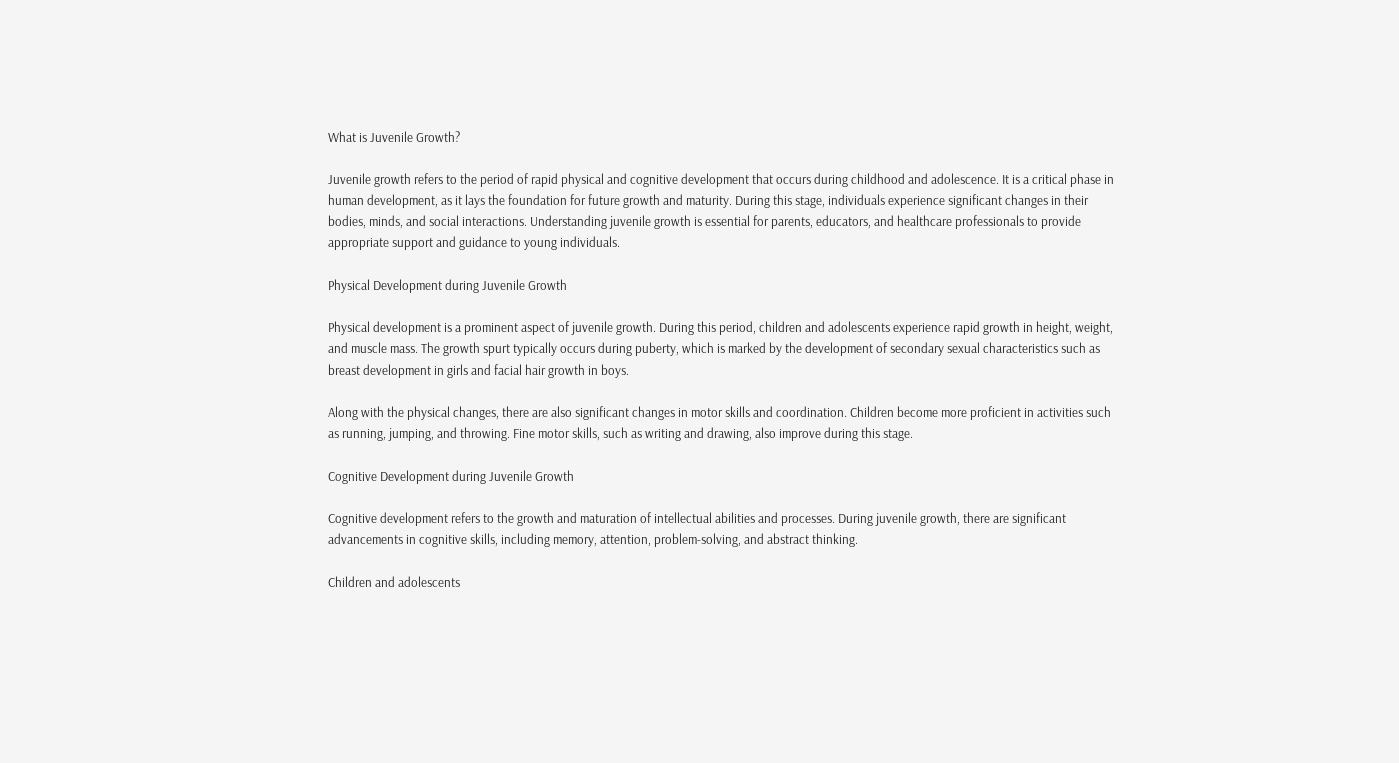What is Juvenile Growth?

Juvenile growth refers to the period of rapid physical and cognitive development that occurs during childhood and adolescence. It is a critical phase in human development, as it lays the foundation for future growth and maturity. During this stage, individuals experience significant changes in their bodies, minds, and social interactions. Understanding juvenile growth is essential for parents, educators, and healthcare professionals to provide appropriate support and guidance to young individuals.

Physical Development during Juvenile Growth

Physical development is a prominent aspect of juvenile growth. During this period, children and adolescents experience rapid growth in height, weight, and muscle mass. The growth spurt typically occurs during puberty, which is marked by the development of secondary sexual characteristics such as breast development in girls and facial hair growth in boys.

Along with the physical changes, there are also significant changes in motor skills and coordination. Children become more proficient in activities such as running, jumping, and throwing. Fine motor skills, such as writing and drawing, also improve during this stage.

Cognitive Development during Juvenile Growth

Cognitive development refers to the growth and maturation of intellectual abilities and processes. During juvenile growth, there are significant advancements in cognitive skills, including memory, attention, problem-solving, and abstract thinking.

Children and adolescents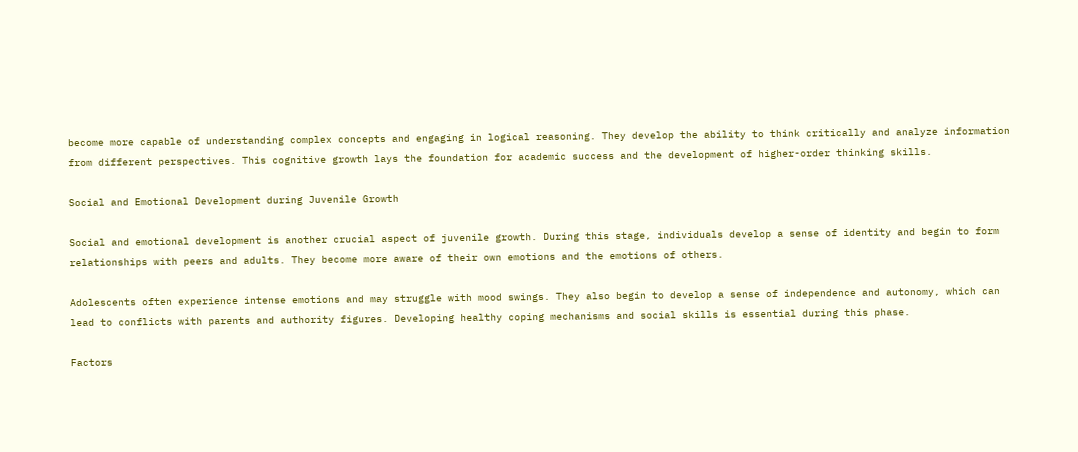become more capable of understanding complex concepts and engaging in logical reasoning. They develop the ability to think critically and analyze information from different perspectives. This cognitive growth lays the foundation for academic success and the development of higher-order thinking skills.

Social and Emotional Development during Juvenile Growth

Social and emotional development is another crucial aspect of juvenile growth. During this stage, individuals develop a sense of identity and begin to form relationships with peers and adults. They become more aware of their own emotions and the emotions of others.

Adolescents often experience intense emotions and may struggle with mood swings. They also begin to develop a sense of independence and autonomy, which can lead to conflicts with parents and authority figures. Developing healthy coping mechanisms and social skills is essential during this phase.

Factors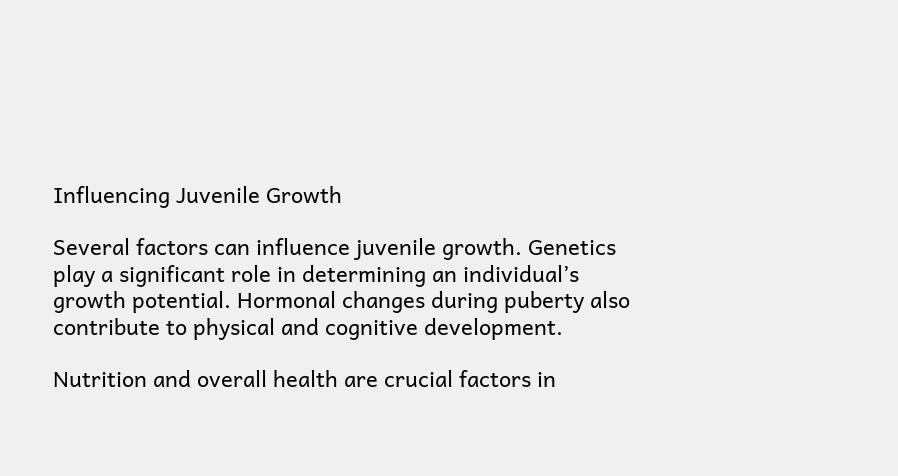Influencing Juvenile Growth

Several factors can influence juvenile growth. Genetics play a significant role in determining an individual’s growth potential. Hormonal changes during puberty also contribute to physical and cognitive development.

Nutrition and overall health are crucial factors in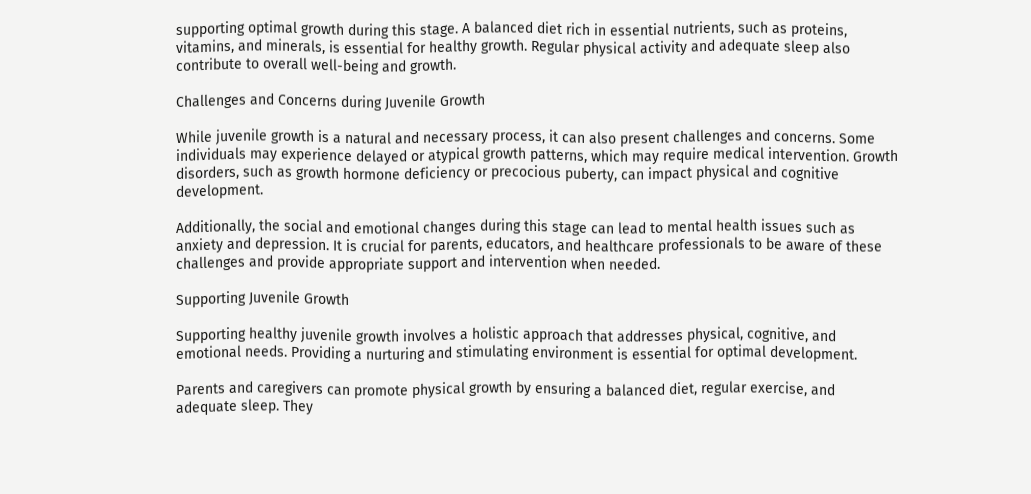supporting optimal growth during this stage. A balanced diet rich in essential nutrients, such as proteins, vitamins, and minerals, is essential for healthy growth. Regular physical activity and adequate sleep also contribute to overall well-being and growth.

Challenges and Concerns during Juvenile Growth

While juvenile growth is a natural and necessary process, it can also present challenges and concerns. Some individuals may experience delayed or atypical growth patterns, which may require medical intervention. Growth disorders, such as growth hormone deficiency or precocious puberty, can impact physical and cognitive development.

Additionally, the social and emotional changes during this stage can lead to mental health issues such as anxiety and depression. It is crucial for parents, educators, and healthcare professionals to be aware of these challenges and provide appropriate support and intervention when needed.

Supporting Juvenile Growth

Supporting healthy juvenile growth involves a holistic approach that addresses physical, cognitive, and emotional needs. Providing a nurturing and stimulating environment is essential for optimal development.

Parents and caregivers can promote physical growth by ensuring a balanced diet, regular exercise, and adequate sleep. They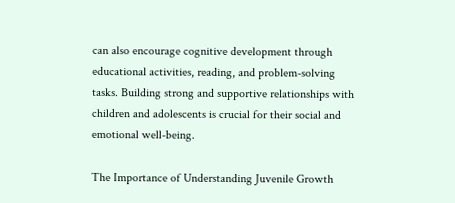can also encourage cognitive development through educational activities, reading, and problem-solving tasks. Building strong and supportive relationships with children and adolescents is crucial for their social and emotional well-being.

The Importance of Understanding Juvenile Growth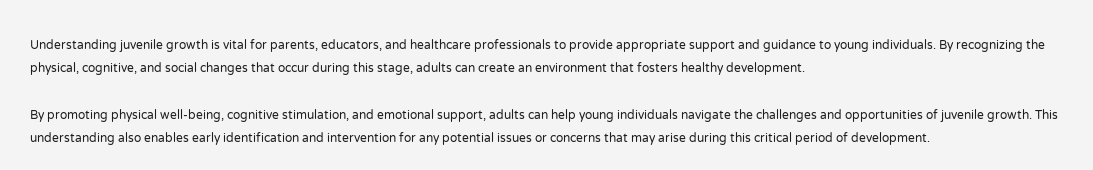Understanding juvenile growth is vital for parents, educators, and healthcare professionals to provide appropriate support and guidance to young individuals. By recognizing the physical, cognitive, and social changes that occur during this stage, adults can create an environment that fosters healthy development.

By promoting physical well-being, cognitive stimulation, and emotional support, adults can help young individuals navigate the challenges and opportunities of juvenile growth. This understanding also enables early identification and intervention for any potential issues or concerns that may arise during this critical period of development.